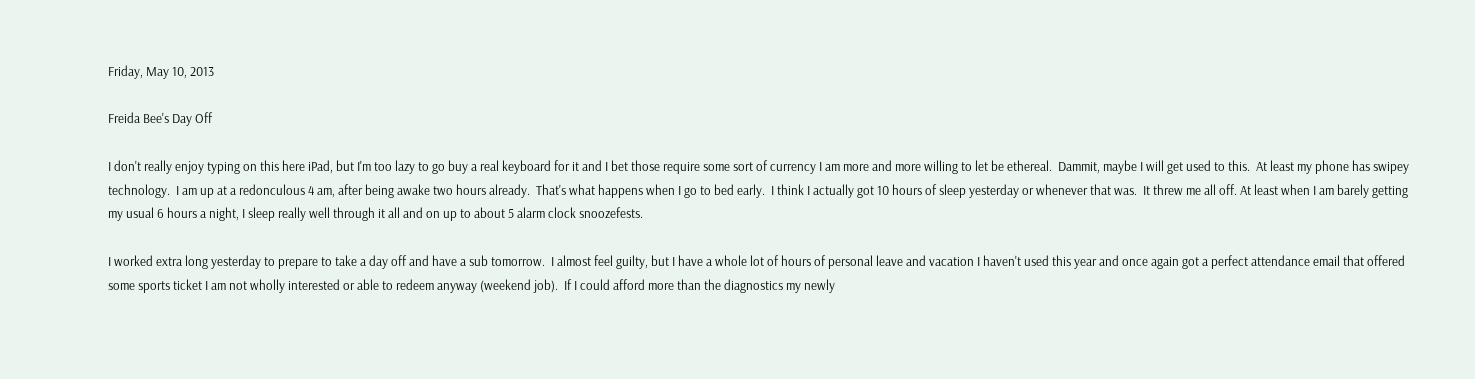Friday, May 10, 2013

Freida Bee's Day Off

I don't really enjoy typing on this here iPad, but I'm too lazy to go buy a real keyboard for it and I bet those require some sort of currency I am more and more willing to let be ethereal.  Dammit, maybe I will get used to this.  At least my phone has swipey technology.  I am up at a redonculous 4 am, after being awake two hours already.  That's what happens when I go to bed early.  I think I actually got 10 hours of sleep yesterday or whenever that was.  It threw me all off. At least when I am barely getting my usual 6 hours a night, I sleep really well through it all and on up to about 5 alarm clock snoozefests.

I worked extra long yesterday to prepare to take a day off and have a sub tomorrow.  I almost feel guilty, but I have a whole lot of hours of personal leave and vacation I haven't used this year and once again got a perfect attendance email that offered some sports ticket I am not wholly interested or able to redeem anyway (weekend job).  If I could afford more than the diagnostics my newly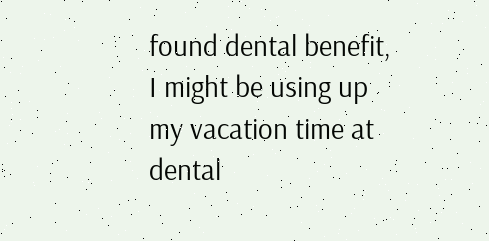found dental benefit, I might be using up my vacation time at dental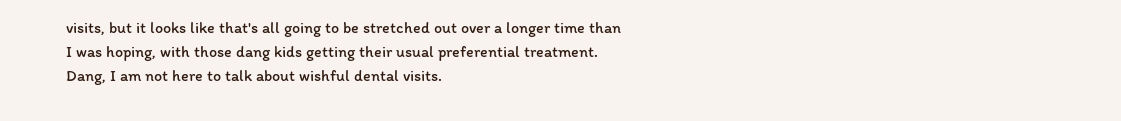visits, but it looks like that's all going to be stretched out over a longer time than I was hoping, with those dang kids getting their usual preferential treatment.  Dang, I am not here to talk about wishful dental visits.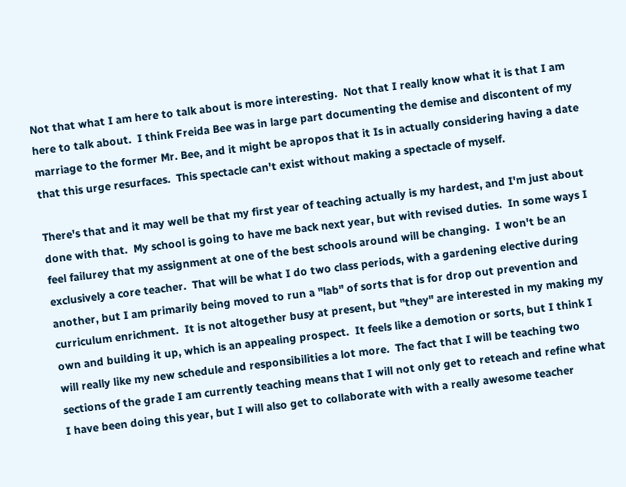Not that what I am here to talk about is more interesting.  Not that I really know what it is that I am here to talk about.  I think Freida Bee was in large part documenting the demise and discontent of my marriage to the former Mr. Bee, and it might be apropos that it Is in actually considering having a date that this urge resurfaces.  This spectacle can't exist without making a spectacle of myself.

There's that and it may well be that my first year of teaching actually is my hardest, and I'm just about done with that.  My school is going to have me back next year, but with revised duties.  In some ways I feel failurey that my assignment at one of the best schools around will be changing.  I won't be an exclusively a core teacher.  That will be what I do two class periods, with a gardening elective during another, but I am primarily being moved to run a "lab" of sorts that is for drop out prevention and curriculum enrichment.  It is not altogether busy at present, but "they" are interested in my making my own and building it up, which is an appealing prospect.  It feels like a demotion or sorts, but I think I will really like my new schedule and responsibilities a lot more.  The fact that I will be teaching two sections of the grade I am currently teaching means that I will not only get to reteach and refine what I have been doing this year, but I will also get to collaborate with with a really awesome teacher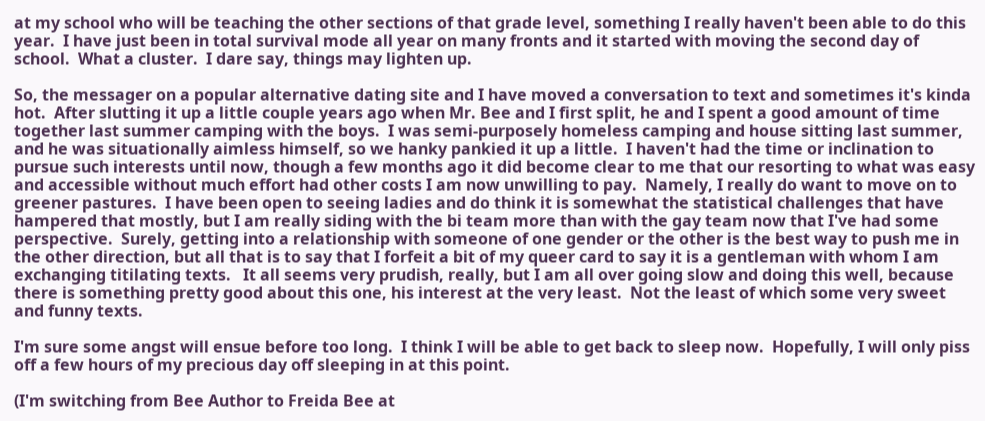at my school who will be teaching the other sections of that grade level, something I really haven't been able to do this year.  I have just been in total survival mode all year on many fronts and it started with moving the second day of school.  What a cluster.  I dare say, things may lighten up.

So, the messager on a popular alternative dating site and I have moved a conversation to text and sometimes it's kinda hot.  After slutting it up a little couple years ago when Mr. Bee and I first split, he and I spent a good amount of time together last summer camping with the boys.  I was semi-purposely homeless camping and house sitting last summer, and he was situationally aimless himself, so we hanky pankied it up a little.  I haven't had the time or inclination to pursue such interests until now, though a few months ago it did become clear to me that our resorting to what was easy and accessible without much effort had other costs I am now unwilling to pay.  Namely, I really do want to move on to greener pastures.  I have been open to seeing ladies and do think it is somewhat the statistical challenges that have hampered that mostly, but I am really siding with the bi team more than with the gay team now that I've had some perspective.  Surely, getting into a relationship with someone of one gender or the other is the best way to push me in the other direction, but all that is to say that I forfeit a bit of my queer card to say it is a gentleman with whom I am exchanging titilating texts.   It all seems very prudish, really, but I am all over going slow and doing this well, because there is something pretty good about this one, his interest at the very least.  Not the least of which some very sweet and funny texts.

I'm sure some angst will ensue before too long.  I think I will be able to get back to sleep now.  Hopefully, I will only piss off a few hours of my precious day off sleeping in at this point.

(I'm switching from Bee Author to Freida Bee at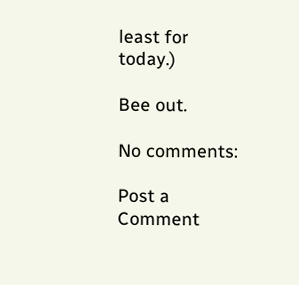least for today.)

Bee out.

No comments:

Post a Comment